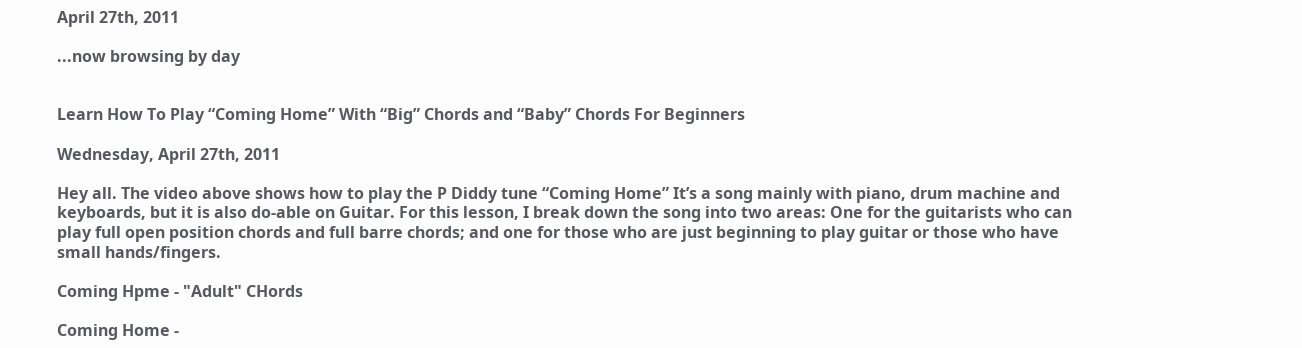April 27th, 2011

...now browsing by day


Learn How To Play “Coming Home” With “Big” Chords and “Baby” Chords For Beginners

Wednesday, April 27th, 2011

Hey all. The video above shows how to play the P Diddy tune “Coming Home” It’s a song mainly with piano, drum machine and keyboards, but it is also do-able on Guitar. For this lesson, I break down the song into two areas: One for the guitarists who can play full open position chords and full barre chords; and one for those who are just beginning to play guitar or those who have small hands/fingers.

Coming Hpme - "Adult" CHords

Coming Home -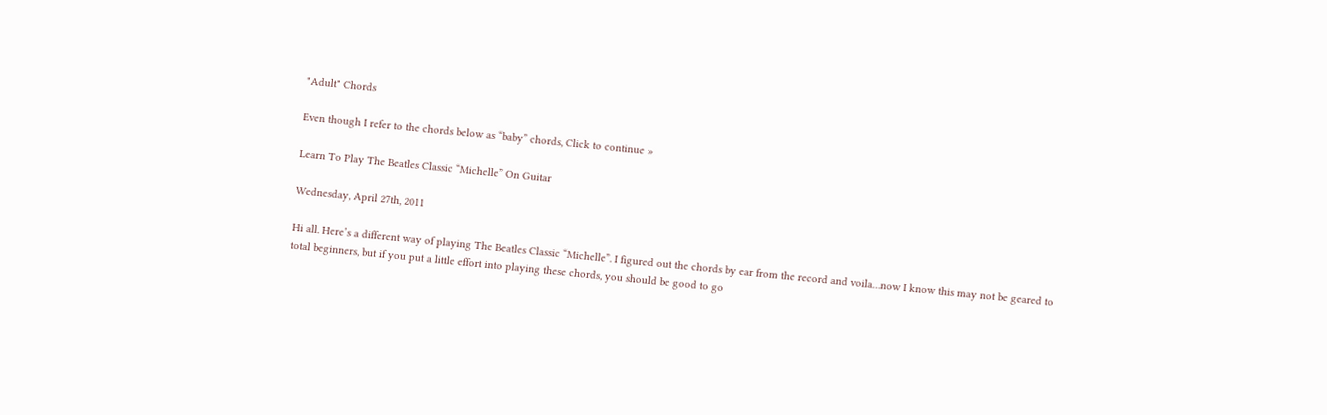"Adult" Chords

Even though I refer to the chords below as “baby” chords, Click to continue »

Learn To Play The Beatles Classic “Michelle” On Guitar

Wednesday, April 27th, 2011

Hi all. Here’s a different way of playing The Beatles Classic “Michelle”. I figured out the chords by ear from the record and voila…now I know this may not be geared to total beginners, but if you put a little effort into playing these chords, you should be good to go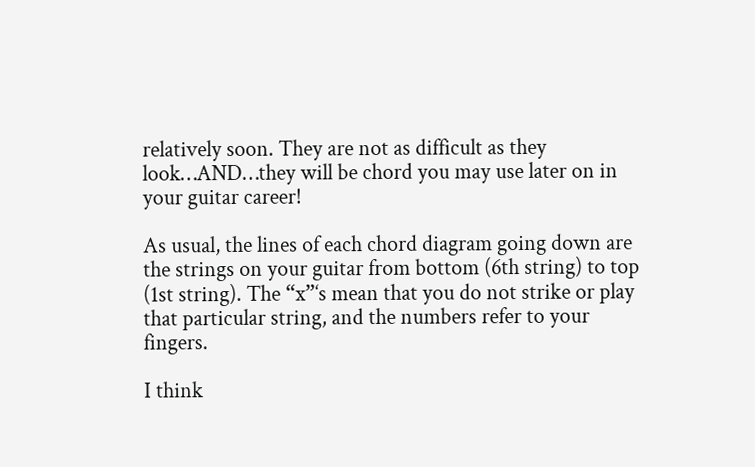relatively soon. They are not as difficult as they look…AND…they will be chord you may use later on in your guitar career!

As usual, the lines of each chord diagram going down are the strings on your guitar from bottom (6th string) to top (1st string). The “x”‘s mean that you do not strike or play that particular string, and the numbers refer to your fingers.

I think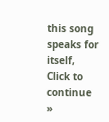this song speaks for itself, Click to continue »